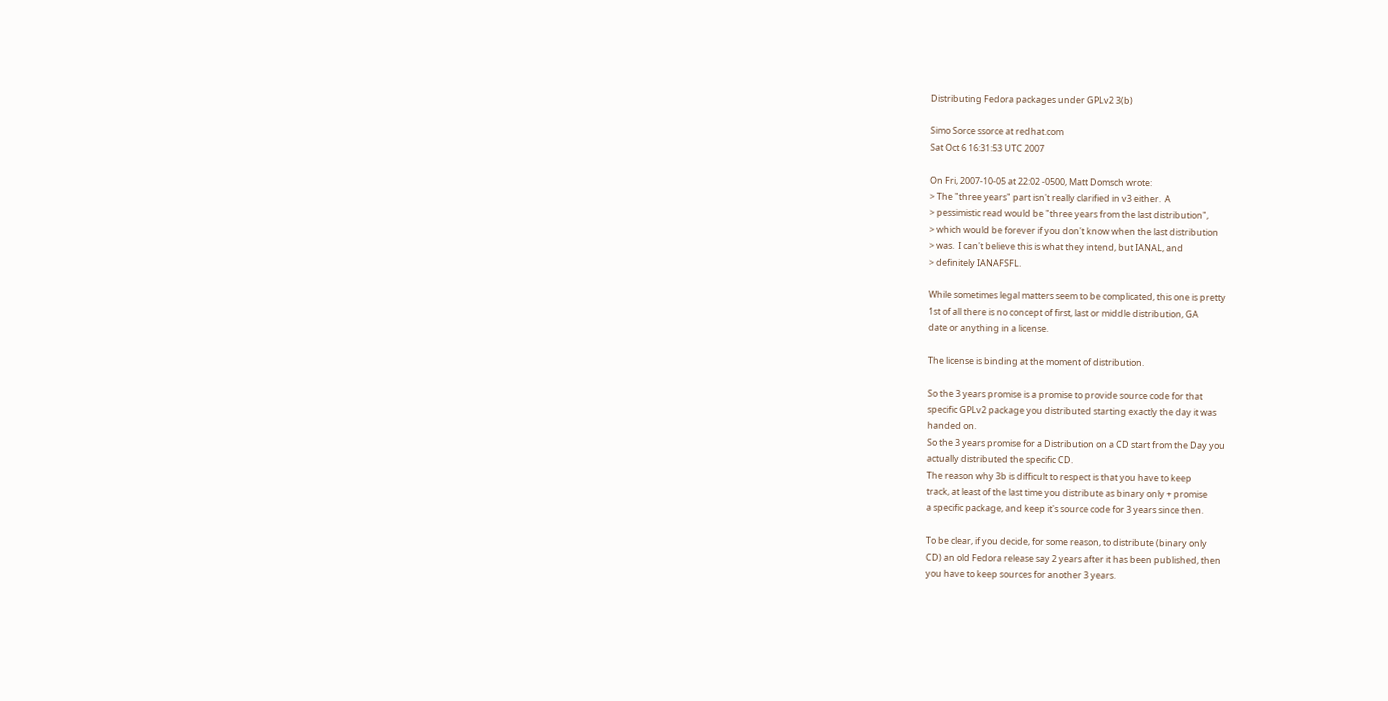Distributing Fedora packages under GPLv2 3(b)

Simo Sorce ssorce at redhat.com
Sat Oct 6 16:31:53 UTC 2007

On Fri, 2007-10-05 at 22:02 -0500, Matt Domsch wrote:
> The "three years" part isn't really clarified in v3 either.  A
> pessimistic read would be "three years from the last distribution",
> which would be forever if you don't know when the last distribution
> was.  I can't believe this is what they intend, but IANAL, and
> definitely IANAFSFL.

While sometimes legal matters seem to be complicated, this one is pretty
1st of all there is no concept of first, last or middle distribution, GA
date or anything in a license.

The license is binding at the moment of distribution.

So the 3 years promise is a promise to provide source code for that
specific GPLv2 package you distributed starting exactly the day it was
handed on.
So the 3 years promise for a Distribution on a CD start from the Day you
actually distributed the specific CD.
The reason why 3b is difficult to respect is that you have to keep
track, at least of the last time you distribute as binary only + promise
a specific package, and keep it's source code for 3 years since then.

To be clear, if you decide, for some reason, to distribute (binary only
CD) an old Fedora release say 2 years after it has been published, then
you have to keep sources for another 3 years.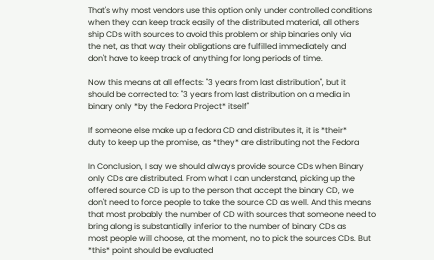That's why most vendors use this option only under controlled conditions
when they can keep track easily of the distributed material, all others
ship CDs with sources to avoid this problem or ship binaries only via
the net, as that way their obligations are fulfilled immediately and
don't have to keep track of anything for long periods of time.

Now this means at all effects: "3 years from last distribution", but it
should be corrected to: "3 years from last distribution on a media in
binary only *by the Fedora Project* itself"

If someone else make up a fedora CD and distributes it, it is *their*
duty to keep up the promise, as *they* are distributing not the Fedora

In Conclusion, I say we should always provide source CDs when Binary
only CDs are distributed. From what I can understand, picking up the
offered source CD is up to the person that accept the binary CD, we
don't need to force people to take the source CD as well. And this means
that most probably the number of CD with sources that someone need to
bring along is substantially inferior to the number of binary CDs as
most people will choose, at the moment, no to pick the sources CDs. But
*this* point should be evaluated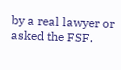by a real lawyer or asked the FSF.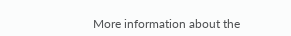More information about the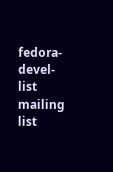fedora-devel-list mailing list